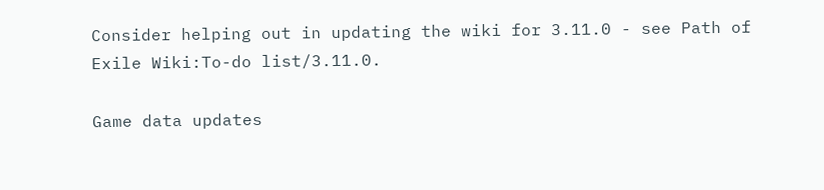Consider helping out in updating the wiki for 3.11.0 - see Path of Exile Wiki:To-do list/3.11.0.

Game data updates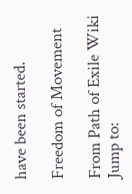have been started.

Freedom of Movement

From Path of Exile Wiki
Jump to: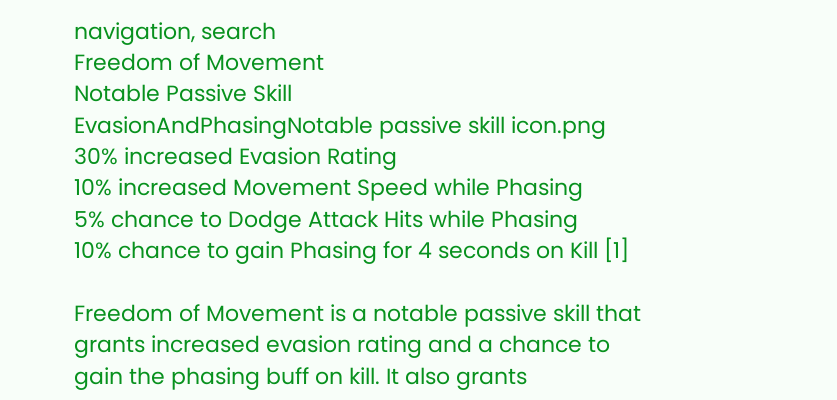navigation, search
Freedom of Movement
Notable Passive Skill
EvasionAndPhasingNotable passive skill icon.png
30% increased Evasion Rating
10% increased Movement Speed while Phasing
5% chance to Dodge Attack Hits while Phasing
10% chance to gain Phasing for 4 seconds on Kill [1]

Freedom of Movement is a notable passive skill that grants increased evasion rating and a chance to gain the phasing buff on kill. It also grants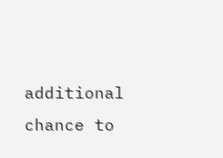additional chance to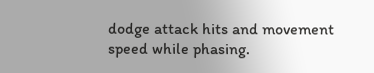dodge attack hits and movement speed while phasing.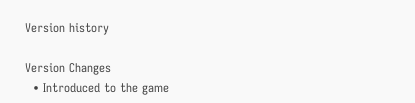Version history

Version Changes
  • Introduced to the game